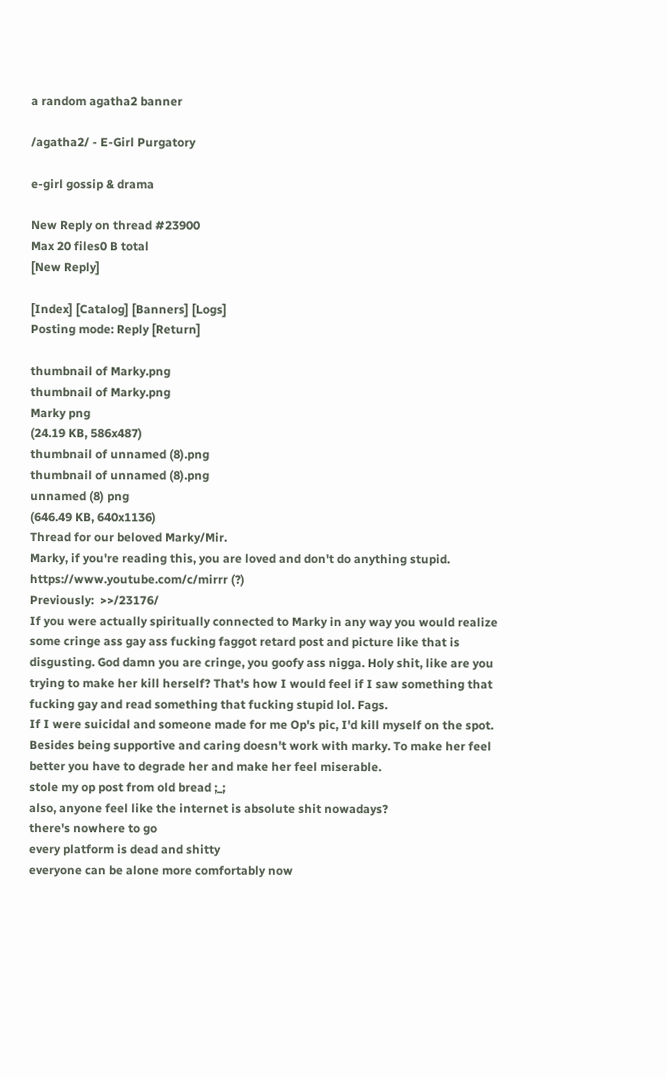a random agatha2 banner

/agatha2/ - E-Girl Purgatory

e-girl gossip & drama

New Reply on thread #23900
Max 20 files0 B total
[New Reply]

[Index] [Catalog] [Banners] [Logs]
Posting mode: Reply [Return]

thumbnail of Marky.png
thumbnail of Marky.png
Marky png
(24.19 KB, 586x487)
thumbnail of unnamed (8).png
thumbnail of unnamed (8).png
unnamed (8) png
(646.49 KB, 640x1136)
Thread for our beloved Marky/Mir.
Marky, if you're reading this, you are loved and don't do anything stupid.
https://www.youtube.com/c/mirrr (?)
Previously:  >>/23176/
If you were actually spiritually connected to Marky in any way you would realize some cringe ass gay ass fucking faggot retard post and picture like that is disgusting. God damn you are cringe, you goofy ass nigga. Holy shit, like are you trying to make her kill herself? That's how I would feel if I saw something that fucking gay and read something that fucking stupid lol. Fags.
If I were suicidal and someone made for me Op's pic, I'd kill myself on the spot.
Besides being supportive and caring doesn't work with marky. To make her feel better you have to degrade her and make her feel miserable.
stole my op post from old bread ;_;
also, anyone feel like the internet is absolute shit nowadays?
there's nowhere to go
every platform is dead and shitty
everyone can be alone more comfortably now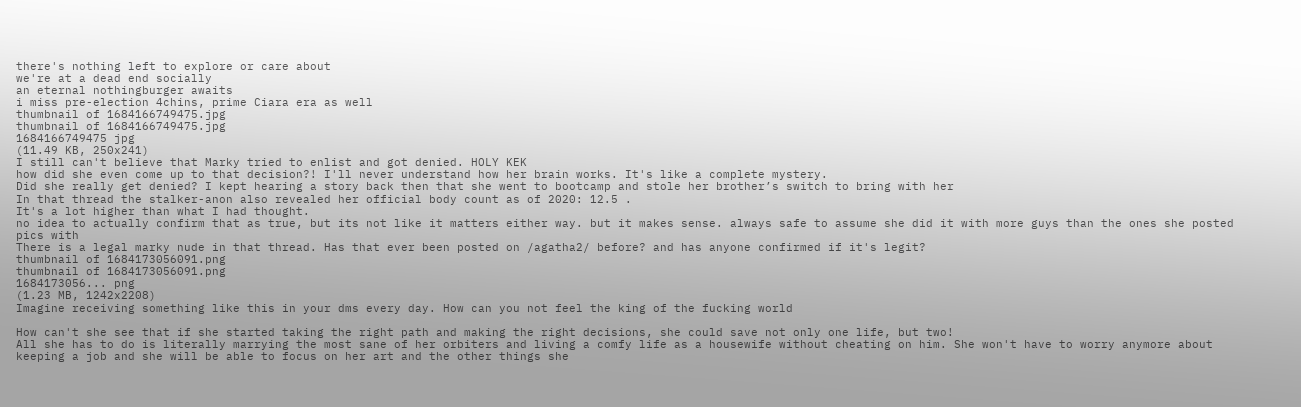there's nothing left to explore or care about
we're at a dead end socially
an eternal nothingburger awaits
i miss pre-election 4chins, prime Ciara era as well
thumbnail of 1684166749475.jpg
thumbnail of 1684166749475.jpg
1684166749475 jpg
(11.49 KB, 250x241)
I still can't believe that Marky tried to enlist and got denied. HOLY KEK
how did she even come up to that decision?! I'll never understand how her brain works. It's like a complete mystery.
Did she really get denied? I kept hearing a story back then that she went to bootcamp and stole her brother’s switch to bring with her
In that thread the stalker-anon also revealed her official body count as of 2020: 12.5 .
It's a lot higher than what I had thought.
no idea to actually confirm that as true, but its not like it matters either way. but it makes sense. always safe to assume she did it with more guys than the ones she posted pics with
There is a legal marky nude in that thread. Has that ever been posted on /agatha2/ before? and has anyone confirmed if it's legit?
thumbnail of 1684173056091.png
thumbnail of 1684173056091.png
1684173056... png
(1.23 MB, 1242x2208)
Imagine receiving something like this in your dms every day. How can you not feel the king of the fucking world

How can't she see that if she started taking the right path and making the right decisions, she could save not only one life, but two!
All she has to do is literally marrying the most sane of her orbiters and living a comfy life as a housewife without cheating on him. She won't have to worry anymore about keeping a job and she will be able to focus on her art and the other things she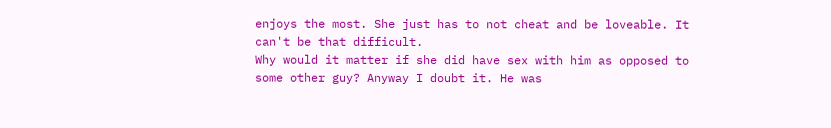enjoys the most. She just has to not cheat and be loveable. It can't be that difficult.
Why would it matter if she did have sex with him as opposed to some other guy? Anyway I doubt it. He was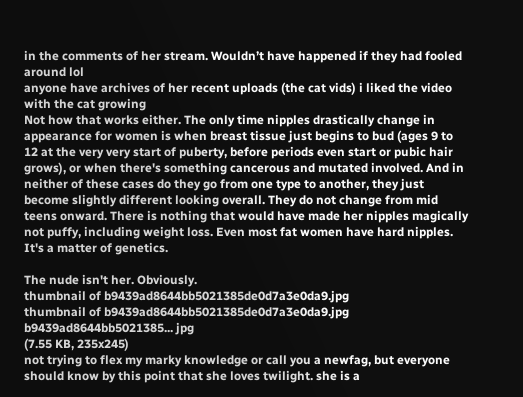in the comments of her stream. Wouldn’t have happened if they had fooled around lol
anyone have archives of her recent uploads (the cat vids) i liked the video with the cat growing
Not how that works either. The only time nipples drastically change in appearance for women is when breast tissue just begins to bud (ages 9 to 12 at the very very start of puberty, before periods even start or pubic hair grows), or when there's something cancerous and mutated involved. And in neither of these cases do they go from one type to another, they just become slightly different looking overall. They do not change from mid teens onward. There is nothing that would have made her nipples magically not puffy, including weight loss. Even most fat women have hard nipples. It's a matter of genetics.

The nude isn't her. Obviously.
thumbnail of b9439ad8644bb5021385de0d7a3e0da9.jpg
thumbnail of b9439ad8644bb5021385de0d7a3e0da9.jpg
b9439ad8644bb5021385... jpg
(7.55 KB, 235x245)
not trying to flex my marky knowledge or call you a newfag, but everyone should know by this point that she loves twilight. she is a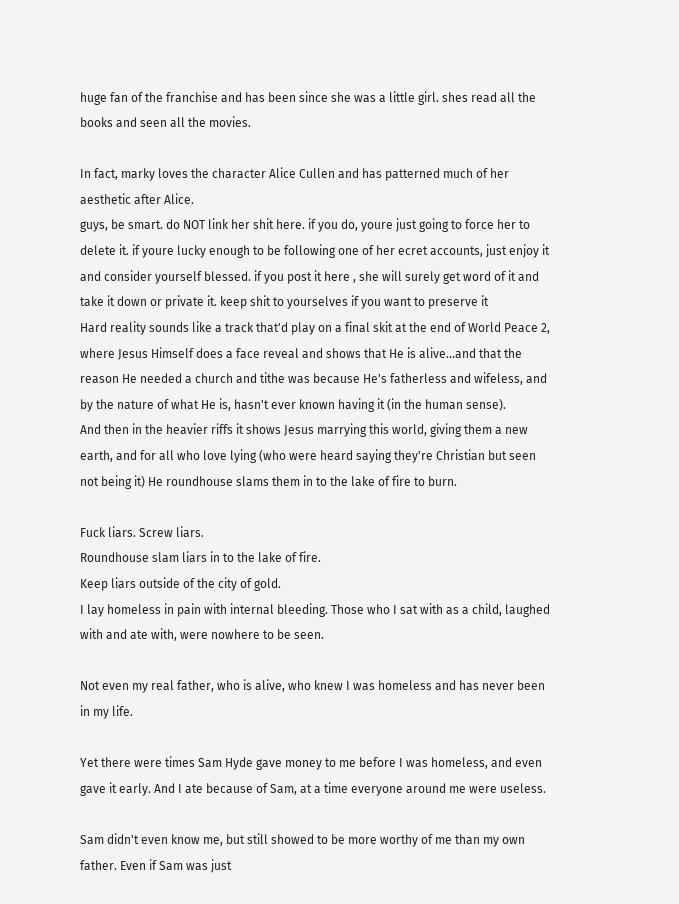huge fan of the franchise and has been since she was a little girl. shes read all the books and seen all the movies.

In fact, marky loves the character Alice Cullen and has patterned much of her aesthetic after Alice.
guys, be smart. do NOT link her shit here. if you do, youre just going to force her to delete it. if youre lucky enough to be following one of her ecret accounts, just enjoy it and consider yourself blessed. if you post it here , she will surely get word of it and take it down or private it. keep shit to yourselves if you want to preserve it
Hard reality sounds like a track that'd play on a final skit at the end of World Peace 2, where Jesus Himself does a face reveal and shows that He is alive...and that the reason He needed a church and tithe was because He's fatherless and wifeless, and by the nature of what He is, hasn't ever known having it (in the human sense).
And then in the heavier riffs it shows Jesus marrying this world, giving them a new earth, and for all who love lying (who were heard saying they're Christian but seen not being it) He roundhouse slams them in to the lake of fire to burn.

Fuck liars. Screw liars.
Roundhouse slam liars in to the lake of fire.
Keep liars outside of the city of gold.
I lay homeless in pain with internal bleeding. Those who I sat with as a child, laughed with and ate with, were nowhere to be seen.

Not even my real father, who is alive, who knew I was homeless and has never been in my life.

Yet there were times Sam Hyde gave money to me before I was homeless, and even gave it early. And I ate because of Sam, at a time everyone around me were useless.

Sam didn't even know me, but still showed to be more worthy of me than my own father. Even if Sam was just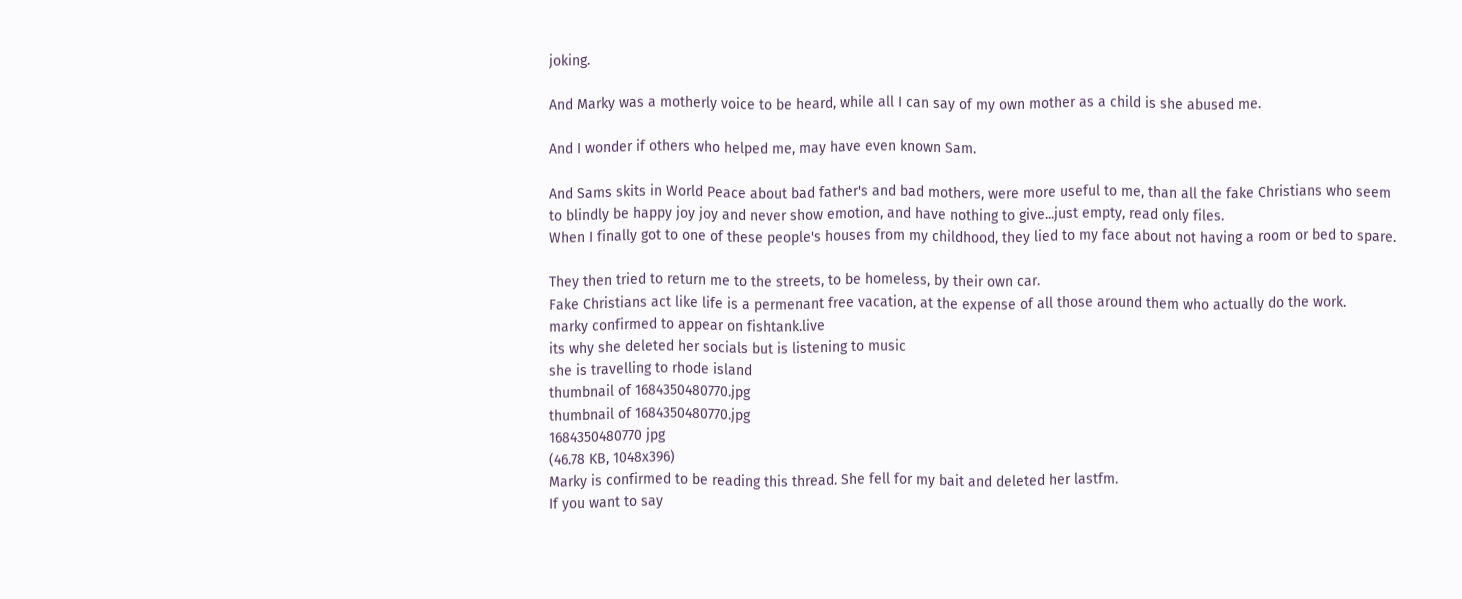joking.

And Marky was a motherly voice to be heard, while all I can say of my own mother as a child is she abused me.

And I wonder if others who helped me, may have even known Sam.

And Sams skits in World Peace about bad father's and bad mothers, were more useful to me, than all the fake Christians who seem to blindly be happy joy joy and never show emotion, and have nothing to give...just empty, read only files.
When I finally got to one of these people's houses from my childhood, they lied to my face about not having a room or bed to spare.

They then tried to return me to the streets, to be homeless, by their own car.
Fake Christians act like life is a permenant free vacation, at the expense of all those around them who actually do the work.
marky confirmed to appear on fishtank.live
its why she deleted her socials but is listening to music
she is travelling to rhode island
thumbnail of 1684350480770.jpg
thumbnail of 1684350480770.jpg
1684350480770 jpg
(46.78 KB, 1048x396)
Marky is confirmed to be reading this thread. She fell for my bait and deleted her lastfm.
If you want to say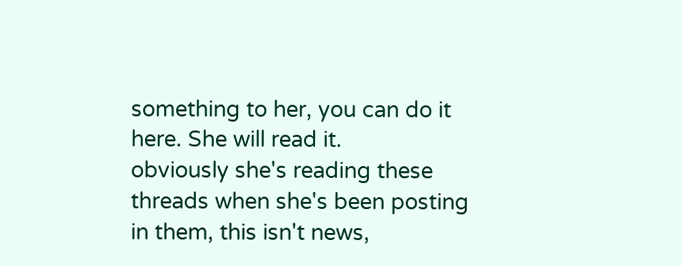something to her, you can do it here. She will read it.
obviously she's reading these threads when she's been posting in them, this isn't news,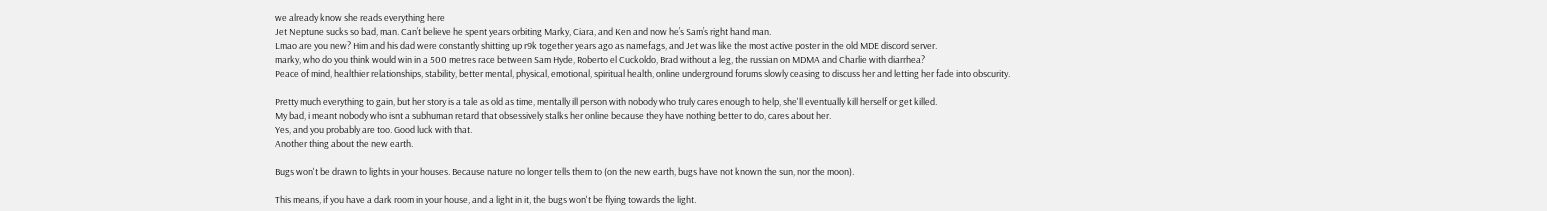we already know she reads everything here
Jet Neptune sucks so bad, man. Can’t believe he spent years orbiting Marky, Ciara, and Ken and now he’s Sam’s right hand man.
Lmao are you new? Him and his dad were constantly shitting up r9k together years ago as namefags, and Jet was like the most active poster in the old MDE discord server.
marky, who do you think would win in a 500 metres race between Sam Hyde, Roberto el Cuckoldo, Brad without a leg, the russian on MDMA and Charlie with diarrhea?
Peace of mind, healthier relationships, stability, better mental, physical, emotional, spiritual health, online underground forums slowly ceasing to discuss her and letting her fade into obscurity.

Pretty much everything to gain, but her story is a tale as old as time, mentally ill person with nobody who truly cares enough to help, she'll eventually kill herself or get killed.
My bad, i meant nobody who isnt a subhuman retard that obsessively stalks her online because they have nothing better to do, cares about her.
Yes, and you probably are too. Good luck with that.
Another thing about the new earth.

Bugs won't be drawn to lights in your houses. Because nature no longer tells them to (on the new earth, bugs have not known the sun, nor the moon).

This means, if you have a dark room in your house, and a light in it, the bugs won't be flying towards the light.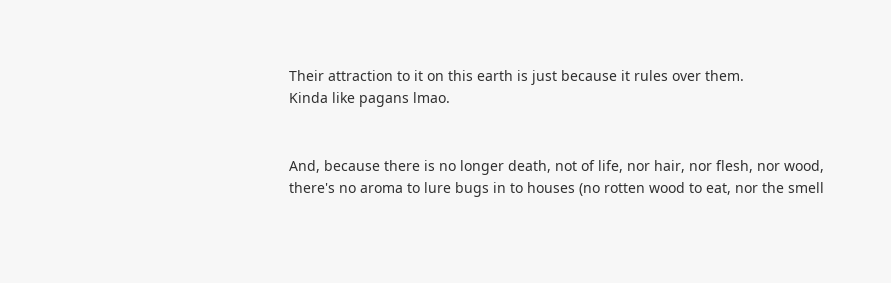Their attraction to it on this earth is just because it rules over them.
Kinda like pagans lmao.


And, because there is no longer death, not of life, nor hair, nor flesh, nor wood, there's no aroma to lure bugs in to houses (no rotten wood to eat, nor the smell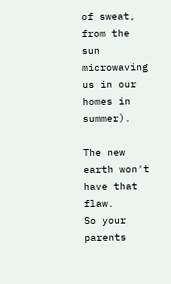of sweat, from the sun microwaving us in our homes in summer).

The new earth won't have that flaw.
So your parents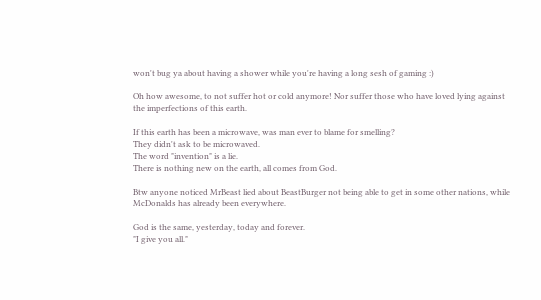won't bug ya about having a shower while you're having a long sesh of gaming :)

Oh how awesome, to not suffer hot or cold anymore! Nor suffer those who have loved lying against the imperfections of this earth.

If this earth has been a microwave, was man ever to blame for smelling?
They didn't ask to be microwaved.
The word "invention" is a lie.
There is nothing new on the earth, all comes from God.

Btw anyone noticed MrBeast lied about BeastBurger not being able to get in some other nations, while McDonalds has already been everywhere.

God is the same, yesterday, today and forever.
"I give you all."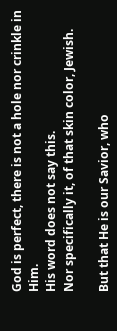God is perfect, there is not a hole nor crinkle in Him.
His word does not say this.
Nor specifically it, of that skin color, Jewish.

But that He is our Savior, who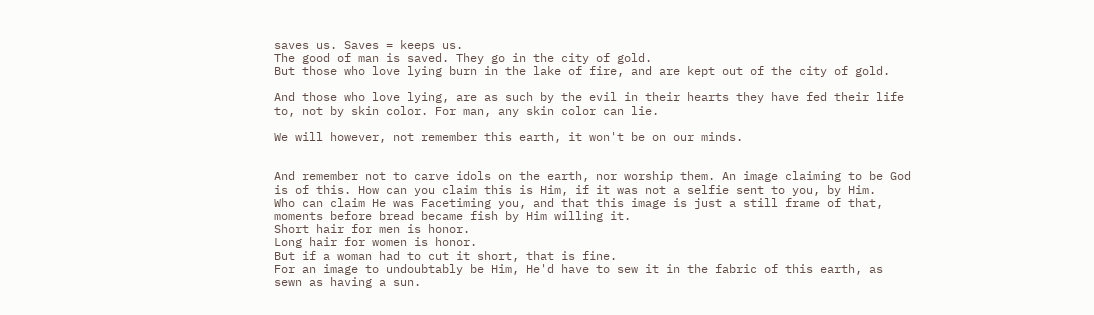saves us. Saves = keeps us.
The good of man is saved. They go in the city of gold.
But those who love lying burn in the lake of fire, and are kept out of the city of gold.

And those who love lying, are as such by the evil in their hearts they have fed their life to, not by skin color. For man, any skin color can lie.

We will however, not remember this earth, it won't be on our minds.


And remember not to carve idols on the earth, nor worship them. An image claiming to be God is of this. How can you claim this is Him, if it was not a selfie sent to you, by Him.
Who can claim He was Facetiming you, and that this image is just a still frame of that, moments before bread became fish by Him willing it.
Short hair for men is honor.
Long hair for women is honor.
But if a woman had to cut it short, that is fine.
For an image to undoubtably be Him, He'd have to sew it in the fabric of this earth, as sewn as having a sun.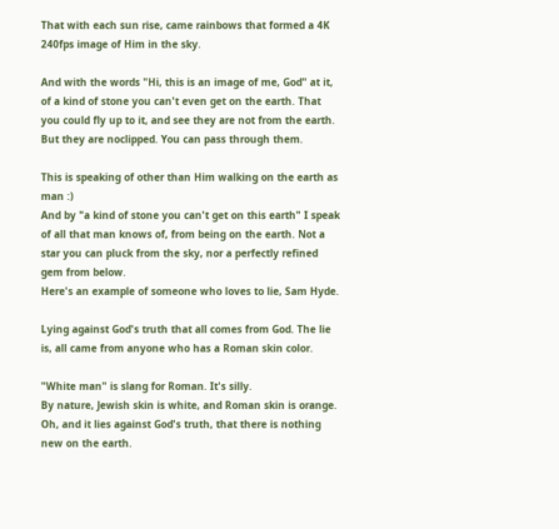That with each sun rise, came rainbows that formed a 4K 240fps image of Him in the sky.

And with the words "Hi, this is an image of me, God" at it, of a kind of stone you can't even get on the earth. That you could fly up to it, and see they are not from the earth. But they are noclipped. You can pass through them.

This is speaking of other than Him walking on the earth as man :)
And by "a kind of stone you can't get on this earth" I speak of all that man knows of, from being on the earth. Not a star you can pluck from the sky, nor a perfectly refined gem from below.
Here's an example of someone who loves to lie, Sam Hyde.

Lying against God's truth that all comes from God. The lie is, all came from anyone who has a Roman skin color.

"White man" is slang for Roman. It's silly.
By nature, Jewish skin is white, and Roman skin is orange.
Oh, and it lies against God's truth, that there is nothing new on the earth.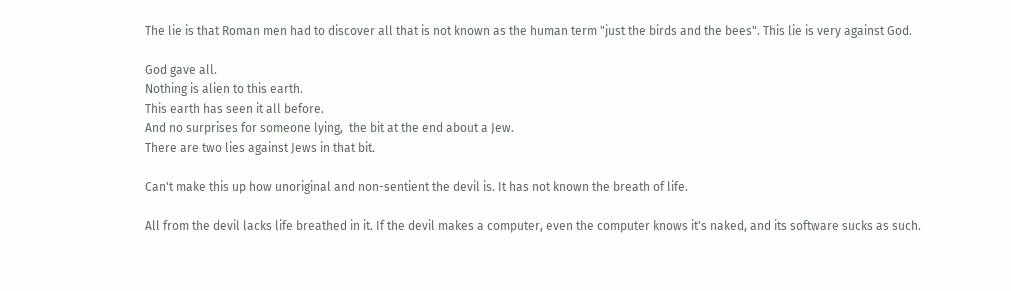The lie is that Roman men had to discover all that is not known as the human term "just the birds and the bees". This lie is very against God.

God gave all.
Nothing is alien to this earth.
This earth has seen it all before.
And no surprises for someone lying,  the bit at the end about a Jew.
There are two lies against Jews in that bit.

Can't make this up how unoriginal and non-sentient the devil is. It has not known the breath of life.

All from the devil lacks life breathed in it. If the devil makes a computer, even the computer knows it's naked, and its software sucks as such.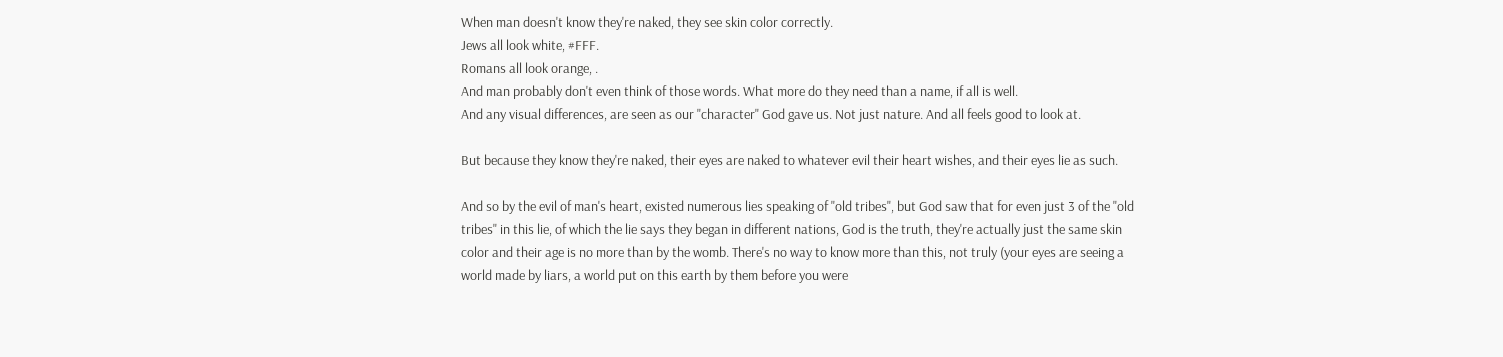When man doesn't know they're naked, they see skin color correctly.
Jews all look white, #FFF.
Romans all look orange, .
And man probably don't even think of those words. What more do they need than a name, if all is well.
And any visual differences, are seen as our "character" God gave us. Not just nature. And all feels good to look at.

But because they know they're naked, their eyes are naked to whatever evil their heart wishes, and their eyes lie as such.

And so by the evil of man's heart, existed numerous lies speaking of "old tribes", but God saw that for even just 3 of the "old tribes" in this lie, of which the lie says they began in different nations, God is the truth, they're actually just the same skin color and their age is no more than by the womb. There's no way to know more than this, not truly (your eyes are seeing a world made by liars, a world put on this earth by them before you were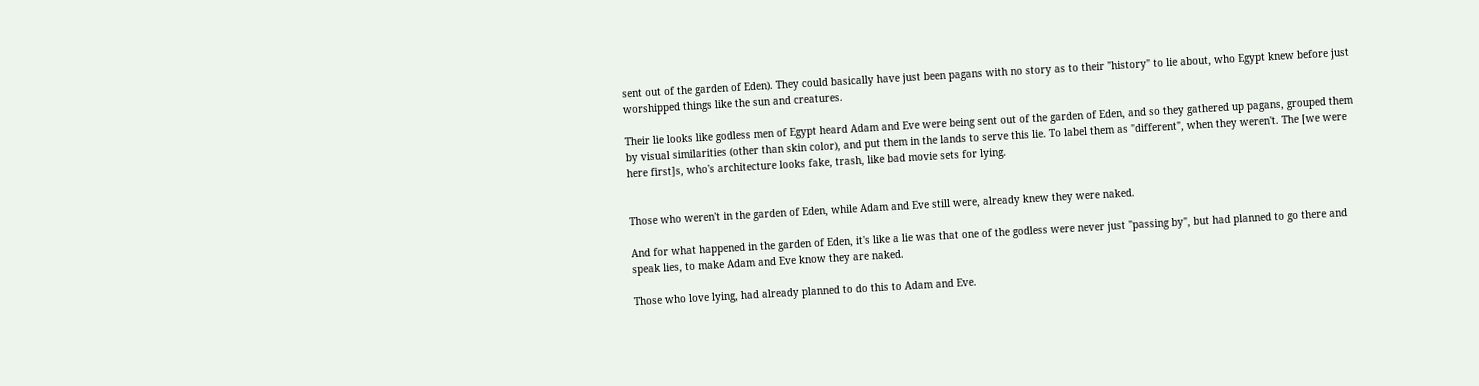sent out of the garden of Eden). They could basically have just been pagans with no story as to their "history" to lie about, who Egypt knew before just worshipped things like the sun and creatures.

Their lie looks like godless men of Egypt heard Adam and Eve were being sent out of the garden of Eden, and so they gathered up pagans, grouped them by visual similarities (other than skin color), and put them in the lands to serve this lie. To label them as "different", when they weren't. The [we were here first]s, who's architecture looks fake, trash, like bad movie sets for lying.


Those who weren't in the garden of Eden, while Adam and Eve still were, already knew they were naked.

And for what happened in the garden of Eden, it's like a lie was that one of the godless were never just "passing by", but had planned to go there and speak lies, to make Adam and Eve know they are naked.

Those who love lying, had already planned to do this to Adam and Eve.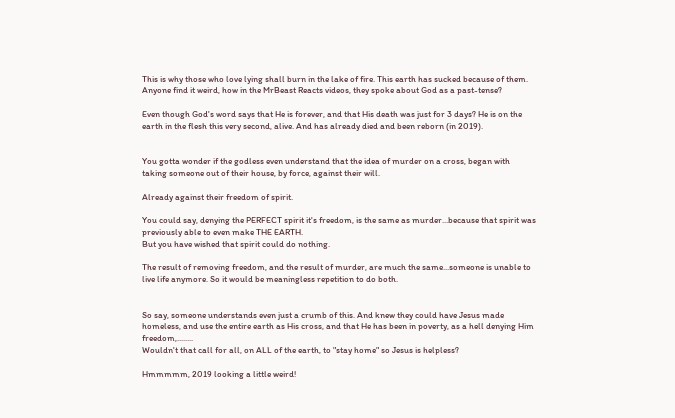This is why those who love lying shall burn in the lake of fire. This earth has sucked because of them.
Anyone find it weird, how in the MrBeast Reacts videos, they spoke about God as a past-tense?

Even though God's word says that He is forever, and that His death was just for 3 days? He is on the earth in the flesh this very second, alive. And has already died and been reborn (in 2019).


You gotta wonder if the godless even understand that the idea of murder on a cross, began with taking someone out of their house, by force, against their will.

Already against their freedom of spirit.

You could say, denying the PERFECT spirit it's freedom, is the same as murder...because that spirit was previously able to even make THE EARTH.
But you have wished that spirit could do nothing.

The result of removing freedom, and the result of murder, are much the same...someone is unable to live life anymore. So it would be meaningless repetition to do both.


So say, someone understands even just a crumb of this. And knew they could have Jesus made homeless, and use the entire earth as His cross, and that He has been in poverty, as a hell denying Him freedom,........
Wouldn't that call for all, on ALL of the earth, to "stay home" so Jesus is helpless?

Hmmmmm, 2019 looking a little weird!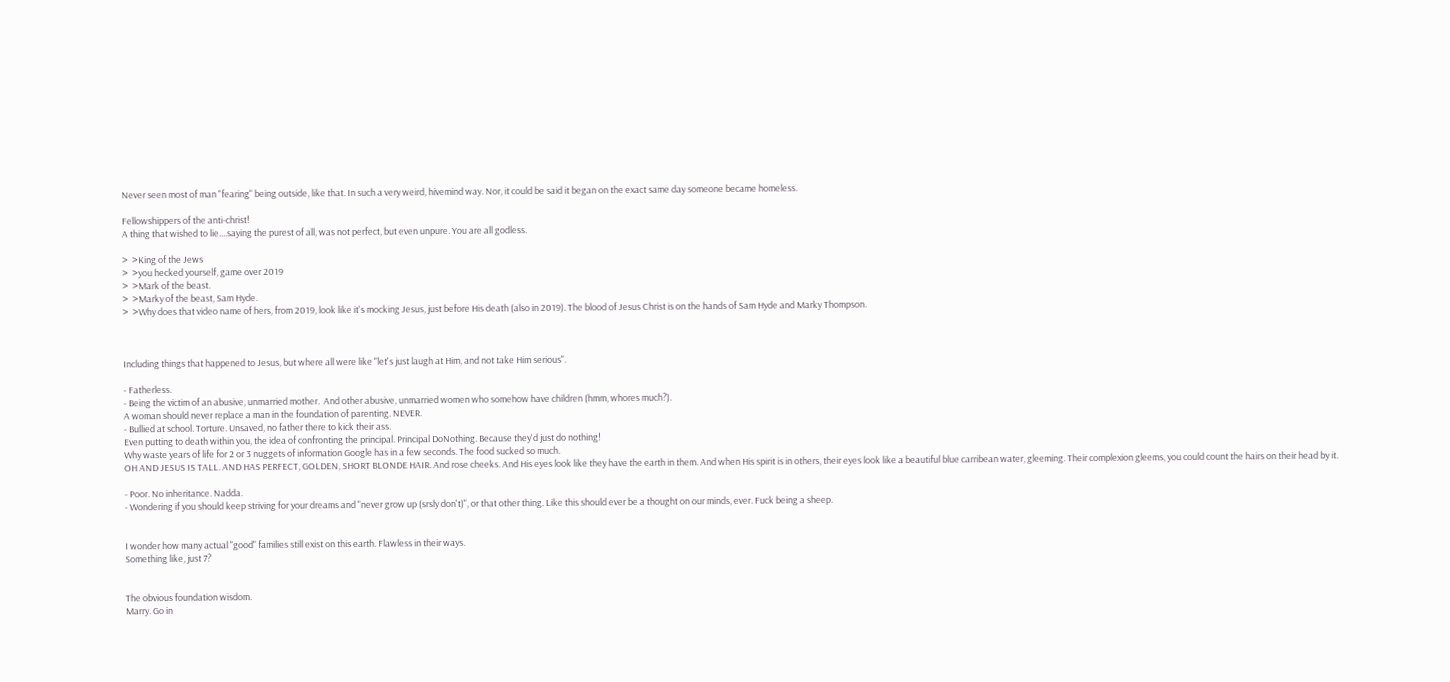Never seen most of man "fearing" being outside, like that. In such a very weird, hivemind way. Nor, it could be said it began on the exact same day someone became homeless.

Fellowshippers of the anti-christ!
A thing that wished to lie....saying the purest of all, was not perfect, but even unpure. You are all godless.

>  >King of the Jews
>  >you hecked yourself, game over 2019
>  >Mark of the beast.
>  >Marky of the beast, Sam Hyde.
>  >Why does that video name of hers, from 2019, look like it's mocking Jesus, just before His death (also in 2019). The blood of Jesus Christ is on the hands of Sam Hyde and Marky Thompson.



Including things that happened to Jesus, but where all were like "let's just laugh at Him, and not take Him serious".

- Fatherless.
- Being the victim of an abusive, unmarried mother.  And other abusive, unmarried women who somehow have children (hmm, whores much?).
A woman should never replace a man in the foundation of parenting. NEVER.
- Bullied at school. Torture. Unsaved, no father there to kick their ass.
Even putting to death within you, the idea of confronting the principal. Principal DoNothing. Because they'd just do nothing!
Why waste years of life for 2 or 3 nuggets of information Google has in a few seconds. The food sucked so much.
OH AND JESUS IS TALL. AND HAS PERFECT, GOLDEN, SHORT BLONDE HAIR. And rose cheeks. And His eyes look like they have the earth in them. And when His spirit is in others, their eyes look like a beautiful blue carribean water, gleeming. Their complexion gleems, you could count the hairs on their head by it.

- Poor. No inheritance. Nadda.
- Wondering if you should keep striving for your dreams and "never grow up (srsly don't)", or that other thing. Like this should ever be a thought on our minds, ever. Fuck being a sheep.


I wonder how many actual "good" families still exist on this earth. Flawless in their ways.
Something like, just 7?


The obvious foundation wisdom.
Marry. Go in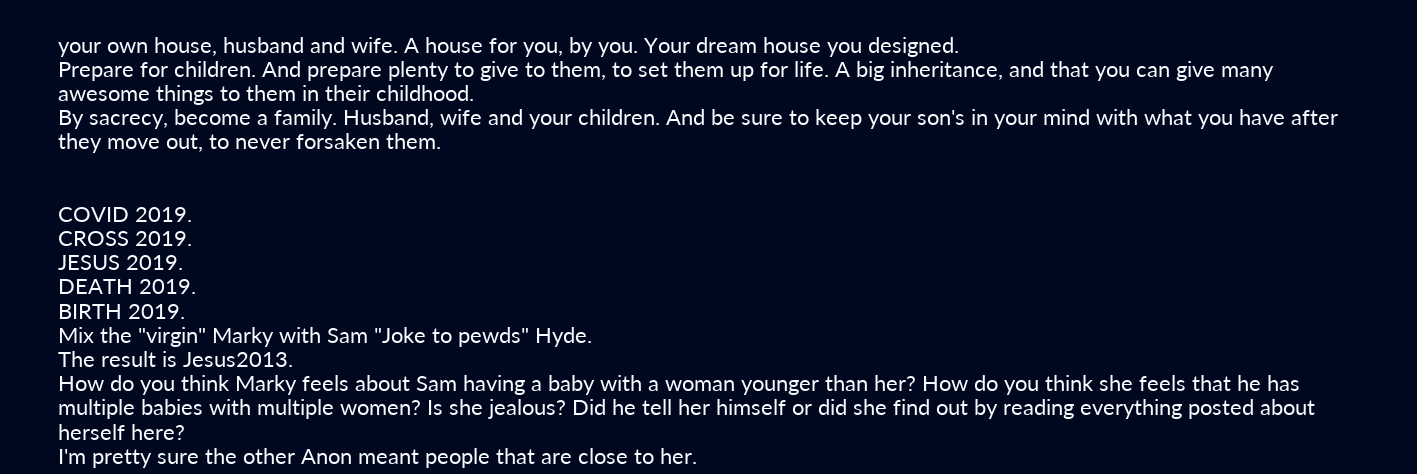your own house, husband and wife. A house for you, by you. Your dream house you designed.
Prepare for children. And prepare plenty to give to them, to set them up for life. A big inheritance, and that you can give many awesome things to them in their childhood.
By sacrecy, become a family. Husband, wife and your children. And be sure to keep your son's in your mind with what you have after they move out, to never forsaken them.


COVID 2019.
CROSS 2019.
JESUS 2019.
DEATH 2019.
BIRTH 2019.
Mix the "virgin" Marky with Sam "Joke to pewds" Hyde.
The result is Jesus2013.
How do you think Marky feels about Sam having a baby with a woman younger than her? How do you think she feels that he has multiple babies with multiple women? Is she jealous? Did he tell her himself or did she find out by reading everything posted about herself here?
I'm pretty sure the other Anon meant people that are close to her.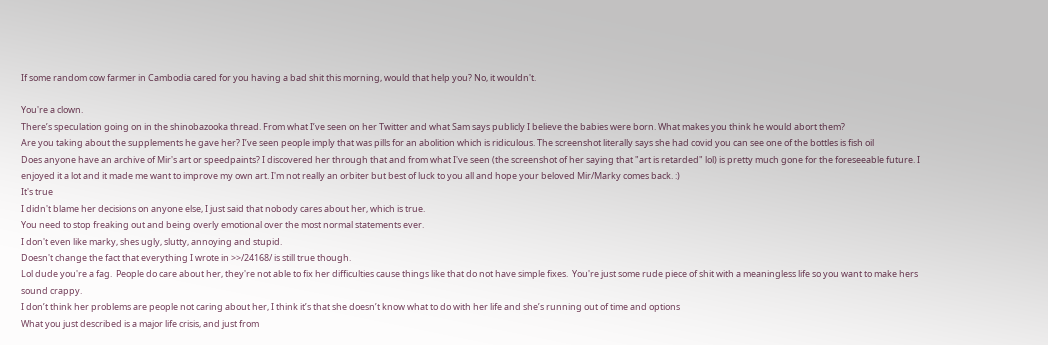If some random cow farmer in Cambodia cared for you having a bad shit this morning, would that help you? No, it wouldn't.

You're a clown.
There’s speculation going on in the shinobazooka thread. From what I’ve seen on her Twitter and what Sam says publicly I believe the babies were born. What makes you think he would abort them?
Are you taking about the supplements he gave her? I’ve seen people imply that was pills for an abolition which is ridiculous. The screenshot literally says she had covid you can see one of the bottles is fish oil
Does anyone have an archive of Mir's art or speedpaints? I discovered her through that and from what I've seen (the screenshot of her saying that "art is retarded" lol) is pretty much gone for the foreseeable future. I enjoyed it a lot and it made me want to improve my own art. I'm not really an orbiter but best of luck to you all and hope your beloved Mir/Marky comes back. :)
It's true
I didn't blame her decisions on anyone else, I just said that nobody cares about her, which is true.
You need to stop freaking out and being overly emotional over the most normal statements ever.
I don't even like marky, shes ugly, slutty, annoying and stupid.
Doesn't change the fact that everything I wrote in >>/24168/ is still true though.
Lol dude you're a fag.  People do care about her, they're not able to fix her difficulties cause things like that do not have simple fixes.  You're just some rude piece of shit with a meaningless life so you want to make hers sound crappy.
I don’t think her problems are people not caring about her, I think it’s that she doesn’t know what to do with her life and she’s running out of time and options
What you just described is a major life crisis, and just from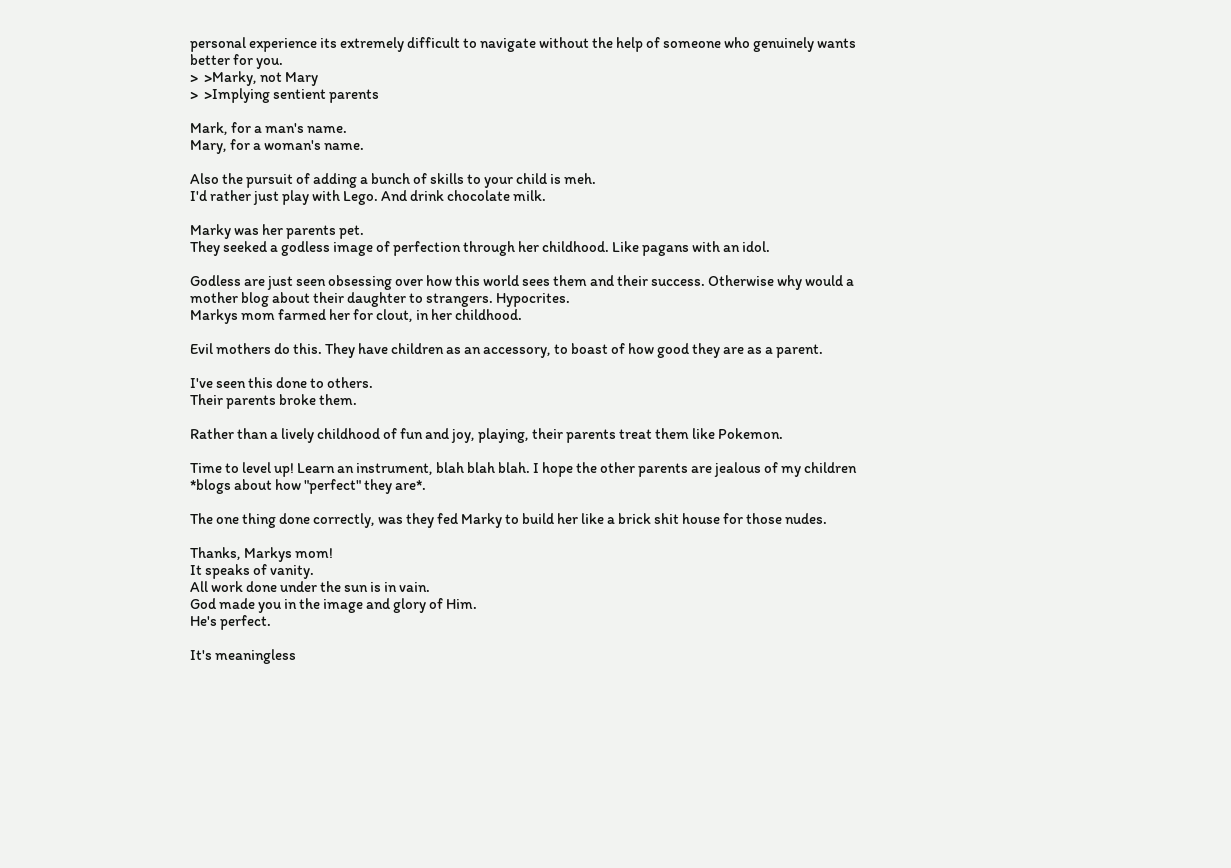personal experience its extremely difficult to navigate without the help of someone who genuinely wants better for you.
>  >Marky, not Mary
>  >Implying sentient parents

Mark, for a man's name.
Mary, for a woman's name.

Also the pursuit of adding a bunch of skills to your child is meh.
I'd rather just play with Lego. And drink chocolate milk.

Marky was her parents pet.
They seeked a godless image of perfection through her childhood. Like pagans with an idol.

Godless are just seen obsessing over how this world sees them and their success. Otherwise why would a mother blog about their daughter to strangers. Hypocrites.
Markys mom farmed her for clout, in her childhood.

Evil mothers do this. They have children as an accessory, to boast of how good they are as a parent.

I've seen this done to others.
Their parents broke them.

Rather than a lively childhood of fun and joy, playing, their parents treat them like Pokemon.

Time to level up! Learn an instrument, blah blah blah. I hope the other parents are jealous of my children *blogs about how "perfect" they are*.

The one thing done correctly, was they fed Marky to build her like a brick shit house for those nudes.

Thanks, Markys mom!
It speaks of vanity.
All work done under the sun is in vain.
God made you in the image and glory of Him.
He's perfect.

It's meaningless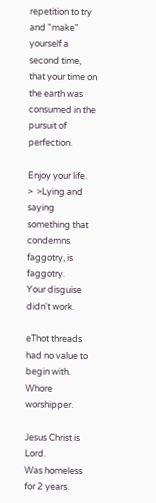repetition to try and "make" yourself a second time, that your time on the earth was consumed in the pursuit of perfection.

Enjoy your life.
>  >Lying and saying something that condemns faggotry, is faggotry.
Your disguise didn't work.

eThot threads had no value to begin with. Whore worshipper.

Jesus Christ is Lord.
Was homeless for 2 years.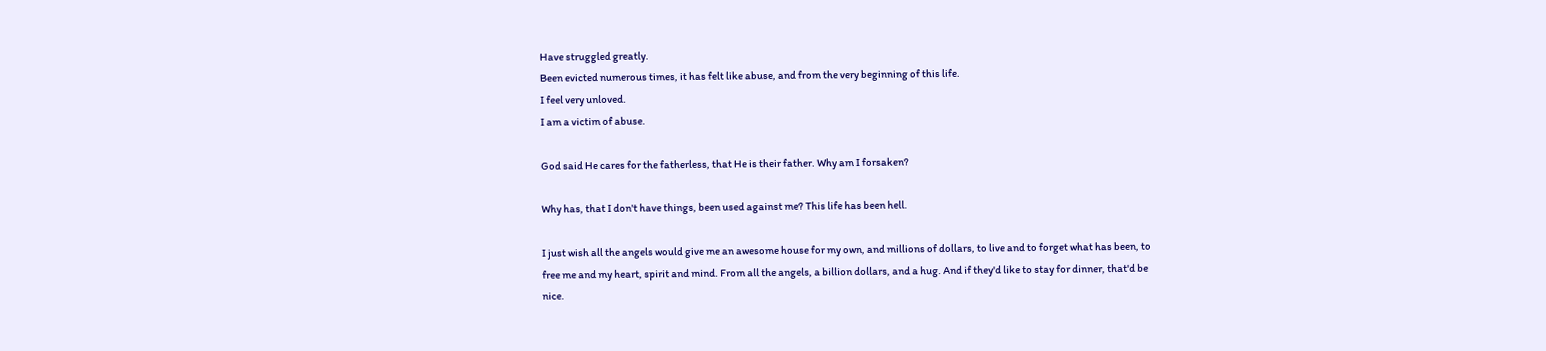Have struggled greatly.
Been evicted numerous times, it has felt like abuse, and from the very beginning of this life.
I feel very unloved.
I am a victim of abuse.

God said He cares for the fatherless, that He is their father. Why am I forsaken?

Why has, that I don't have things, been used against me? This life has been hell.

I just wish all the angels would give me an awesome house for my own, and millions of dollars, to live and to forget what has been, to free me and my heart, spirit and mind. From all the angels, a billion dollars, and a hug. And if they'd like to stay for dinner, that'd be nice.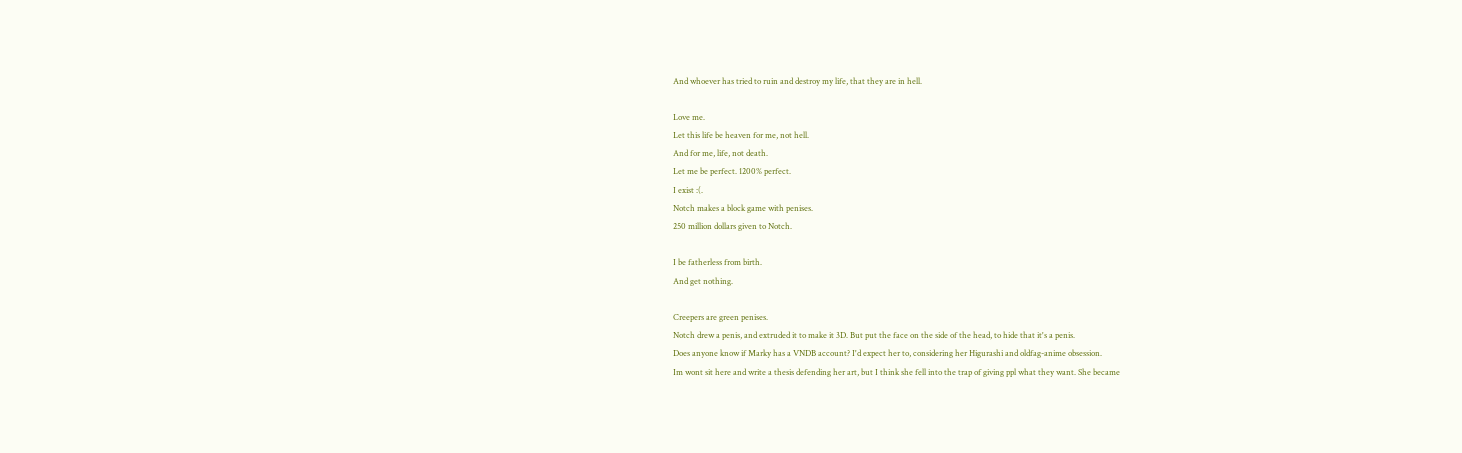And whoever has tried to ruin and destroy my life, that they are in hell.

Love me.
Let this life be heaven for me, not hell.
And for me, life, not death.
Let me be perfect. 1200% perfect.
I exist :(.
Notch makes a block game with penises.
250 million dollars given to Notch.

I be fatherless from birth.
And get nothing.

Creepers are green penises.
Notch drew a penis, and extruded it to make it 3D. But put the face on the side of the head, to hide that it's a penis.
Does anyone know if Marky has a VNDB account? I'd expect her to, considering her Higurashi and oldfag-anime obsession.
Im wont sit here and write a thesis defending her art, but I think she fell into the trap of giving ppl what they want. She became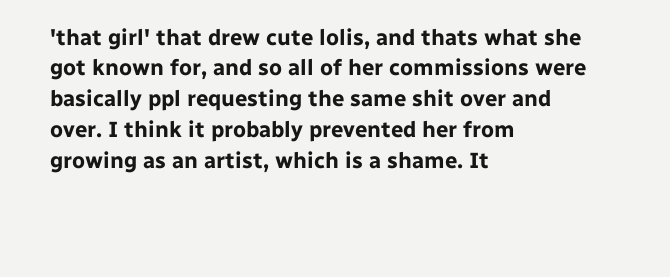'that girl' that drew cute lolis, and thats what she got known for, and so all of her commissions were basically ppl requesting the same shit over and over. I think it probably prevented her from growing as an artist, which is a shame. It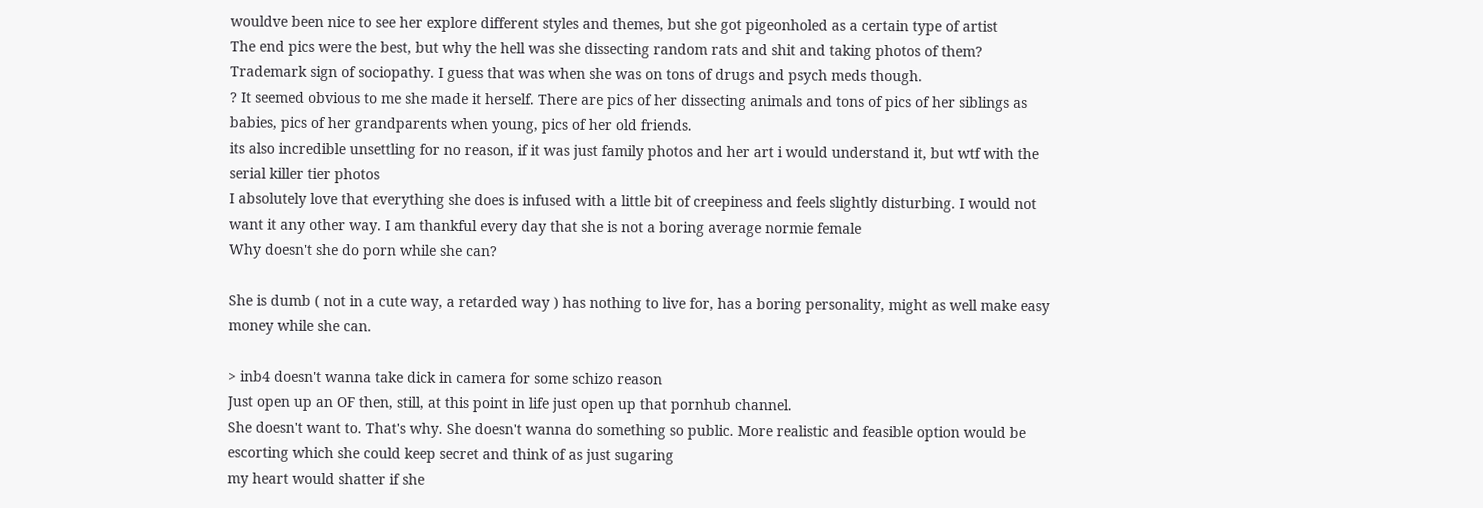wouldve been nice to see her explore different styles and themes, but she got pigeonholed as a certain type of artist
The end pics were the best, but why the hell was she dissecting random rats and shit and taking photos of them? Trademark sign of sociopathy. I guess that was when she was on tons of drugs and psych meds though.
? It seemed obvious to me she made it herself. There are pics of her dissecting animals and tons of pics of her siblings as babies, pics of her grandparents when young, pics of her old friends.
its also incredible unsettling for no reason, if it was just family photos and her art i would understand it, but wtf with the serial killer tier photos
I absolutely love that everything she does is infused with a little bit of creepiness and feels slightly disturbing. I would not want it any other way. I am thankful every day that she is not a boring average normie female
Why doesn't she do porn while she can?

She is dumb ( not in a cute way, a retarded way ) has nothing to live for, has a boring personality, might as well make easy money while she can.

> inb4 doesn't wanna take dick in camera for some schizo reason
Just open up an OF then, still, at this point in life just open up that pornhub channel.
She doesn't want to. That's why. She doesn't wanna do something so public. More realistic and feasible option would be escorting which she could keep secret and think of as just sugaring
my heart would shatter if she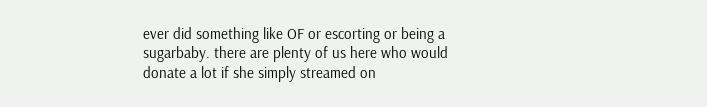ever did something like OF or escorting or being a sugarbaby. there are plenty of us here who would donate a lot if she simply streamed on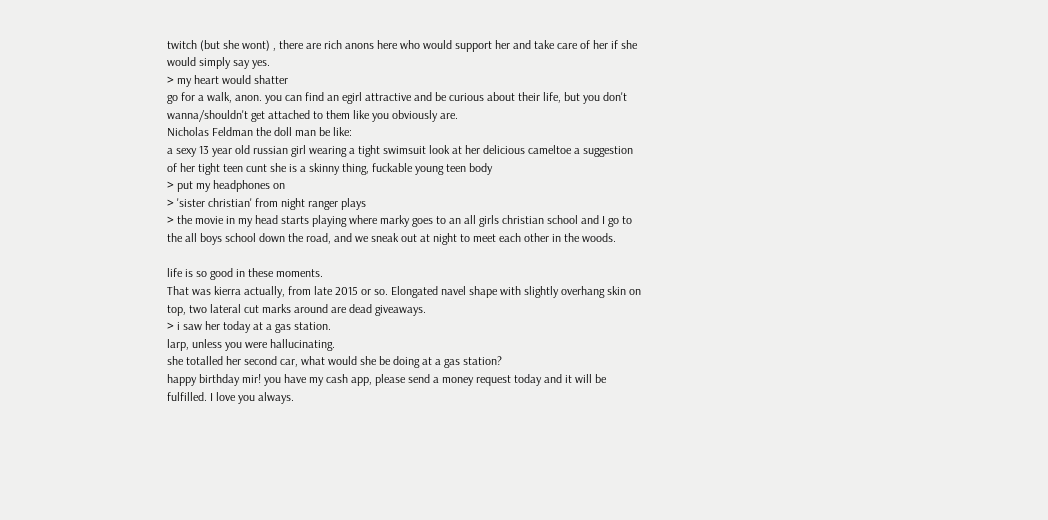twitch (but she wont) , there are rich anons here who would support her and take care of her if she would simply say yes.
> my heart would shatter
go for a walk, anon. you can find an egirl attractive and be curious about their life, but you don't wanna/shouldn't get attached to them like you obviously are.
Nicholas Feldman the doll man be like:
a sexy 13 year old russian girl wearing a tight swimsuit look at her delicious cameltoe a suggestion of her tight teen cunt she is a skinny thing, fuckable young teen body
> put my headphones on
> 'sister christian' from night ranger plays
> the movie in my head starts playing where marky goes to an all girls christian school and I go to the all boys school down the road, and we sneak out at night to meet each other in the woods.

life is so good in these moments.
That was kierra actually, from late 2015 or so. Elongated navel shape with slightly overhang skin on top, two lateral cut marks around are dead giveaways.
> i saw her today at a gas station.
larp, unless you were hallucinating.
she totalled her second car, what would she be doing at a gas station?
happy birthday mir! you have my cash app, please send a money request today and it will be fulfilled. I love you always.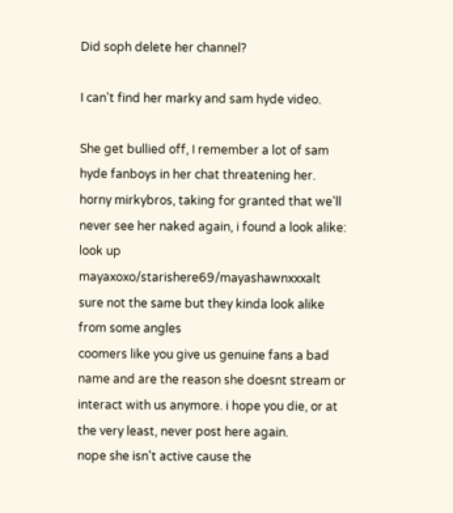Did soph delete her channel?

I can't find her marky and sam hyde video.

She get bullied off, I remember a lot of sam hyde fanboys in her chat threatening her.
horny mirkybros, taking for granted that we'll never see her naked again, i found a look alike: look up mayaxoxo/starishere69/mayashawnxxxalt
sure not the same but they kinda look alike from some angles
coomers like you give us genuine fans a bad name and are the reason she doesnt stream or interact with us anymore. i hope you die, or at the very least, never post here again.
nope she isn't active cause the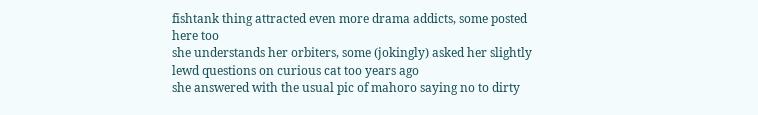fishtank thing attracted even more drama addicts, some posted here too
she understands her orbiters, some (jokingly) asked her slightly lewd questions on curious cat too years ago
she answered with the usual pic of mahoro saying no to dirty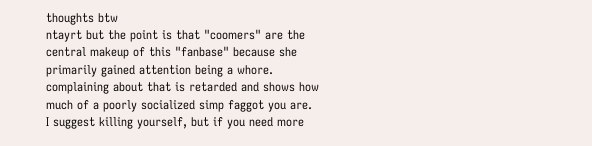thoughts btw
ntayrt but the point is that "coomers" are the central makeup of this "fanbase" because she primarily gained attention being a whore. complaining about that is retarded and shows how much of a poorly socialized simp faggot you are.
I suggest killing yourself, but if you need more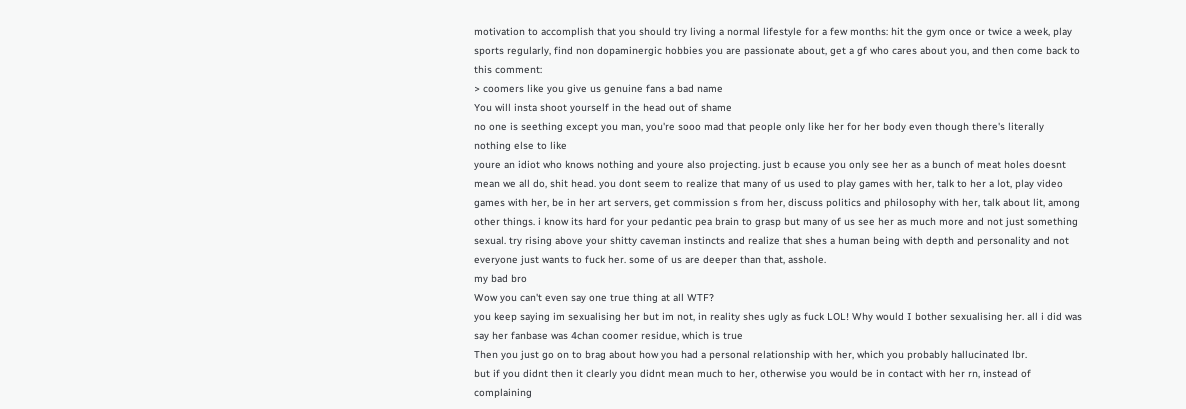motivation to accomplish that you should try living a normal lifestyle for a few months: hit the gym once or twice a week, play sports regularly, find non dopaminergic hobbies you are passionate about, get a gf who cares about you, and then come back to this comment:
> coomers like you give us genuine fans a bad name
You will insta shoot yourself in the head out of shame
no one is seething except you man, you're sooo mad that people only like her for her body even though there's literally nothing else to like
youre an idiot who knows nothing and youre also projecting. just b ecause you only see her as a bunch of meat holes doesnt mean we all do, shit head. you dont seem to realize that many of us used to play games with her, talk to her a lot, play video games with her, be in her art servers, get commission s from her, discuss politics and philosophy with her, talk about lit, among other things. i know its hard for your pedantic pea brain to grasp but many of us see her as much more and not just something sexual. try rising above your shitty caveman instincts and realize that shes a human being with depth and personality and not everyone just wants to fuck her. some of us are deeper than that, asshole.
my bad bro
Wow you can't even say one true thing at all WTF?
you keep saying im sexualising her but im not, in reality shes ugly as fuck LOL! Why would I bother sexualising her. all i did was say her fanbase was 4chan coomer residue, which is true
Then you just go on to brag about how you had a personal relationship with her, which you probably hallucinated lbr.
but if you didnt then it clearly you didnt mean much to her, otherwise you would be in contact with her rn, instead of complaining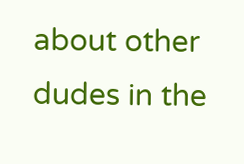about other dudes in the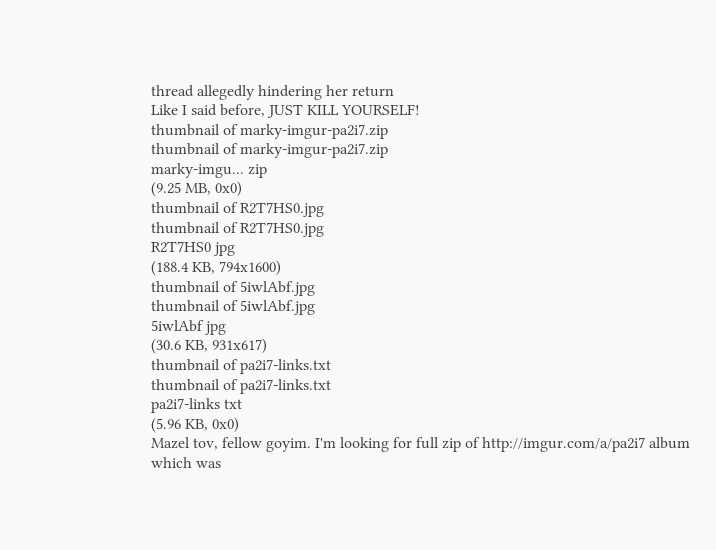thread allegedly hindering her return
Like I said before, JUST KILL YOURSELF!
thumbnail of marky-imgur-pa2i7.zip
thumbnail of marky-imgur-pa2i7.zip
marky-imgu... zip
(9.25 MB, 0x0)
thumbnail of R2T7HS0.jpg
thumbnail of R2T7HS0.jpg
R2T7HS0 jpg
(188.4 KB, 794x1600)
thumbnail of 5iwlAbf.jpg
thumbnail of 5iwlAbf.jpg
5iwlAbf jpg
(30.6 KB, 931x617)
thumbnail of pa2i7-links.txt
thumbnail of pa2i7-links.txt
pa2i7-links txt
(5.96 KB, 0x0)
Mazel tov, fellow goyim. I'm looking for full zip of http://imgur.com/a/pa2i7 album which was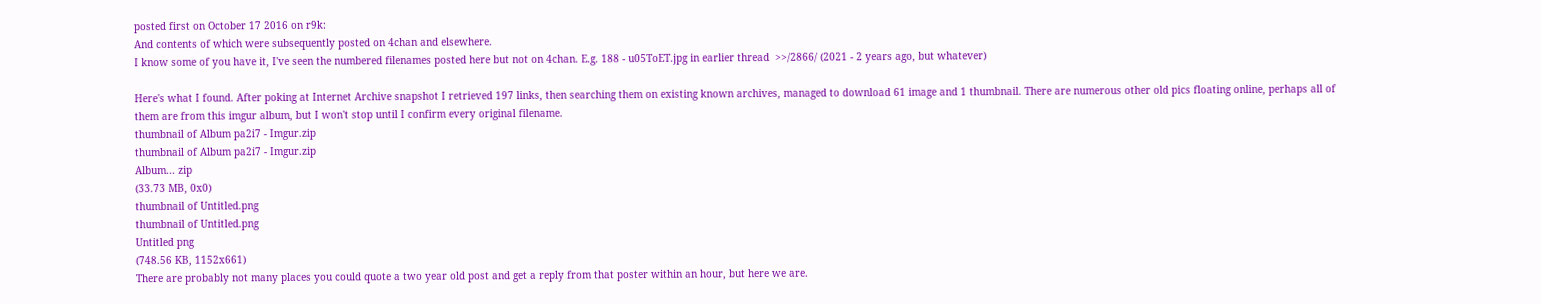posted first on October 17 2016 on r9k:
And contents of which were subsequently posted on 4chan and elsewhere.
I know some of you have it, I've seen the numbered filenames posted here but not on 4chan. E.g. 188 - u05ToET.jpg in earlier thread  >>/2866/ (2021 - 2 years ago, but whatever)

Here's what I found. After poking at Internet Archive snapshot I retrieved 197 links, then searching them on existing known archives, managed to download 61 image and 1 thumbnail. There are numerous other old pics floating online, perhaps all of them are from this imgur album, but I won't stop until I confirm every original filename.
thumbnail of Album pa2i7 - Imgur.zip
thumbnail of Album pa2i7 - Imgur.zip
Album... zip
(33.73 MB, 0x0)
thumbnail of Untitled.png
thumbnail of Untitled.png
Untitled png
(748.56 KB, 1152x661)
There are probably not many places you could quote a two year old post and get a reply from that poster within an hour, but here we are.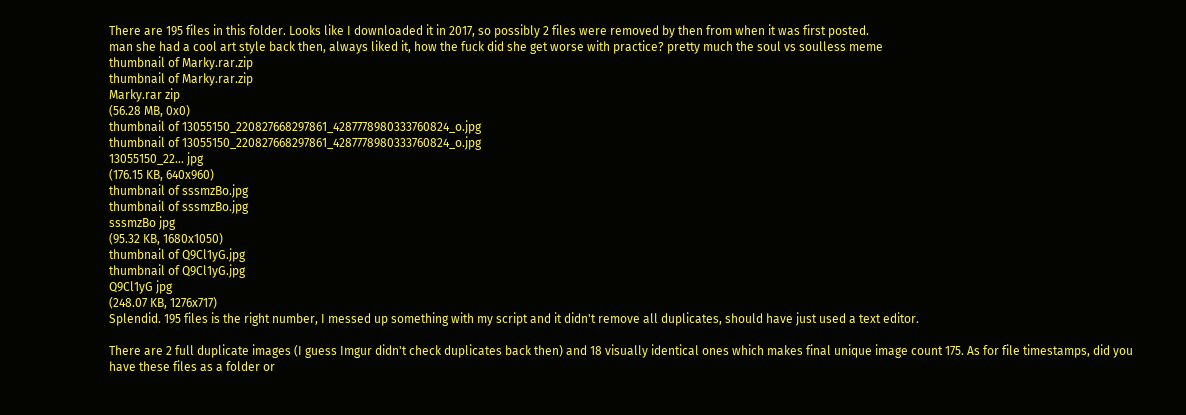There are 195 files in this folder. Looks like I downloaded it in 2017, so possibly 2 files were removed by then from when it was first posted.
man she had a cool art style back then, always liked it, how the fuck did she get worse with practice? pretty much the soul vs soulless meme
thumbnail of Marky.rar.zip
thumbnail of Marky.rar.zip
Marky.rar zip
(56.28 MB, 0x0)
thumbnail of 13055150_220827668297861_4287778980333760824_o.jpg
thumbnail of 13055150_220827668297861_4287778980333760824_o.jpg
13055150_22... jpg
(176.15 KB, 640x960)
thumbnail of sssmzBo.jpg
thumbnail of sssmzBo.jpg
sssmzBo jpg
(95.32 KB, 1680x1050)
thumbnail of Q9Cl1yG.jpg
thumbnail of Q9Cl1yG.jpg
Q9Cl1yG jpg
(248.07 KB, 1276x717)
Splendid. 195 files is the right number, I messed up something with my script and it didn't remove all duplicates, should have just used a text editor.

There are 2 full duplicate images (I guess Imgur didn't check duplicates back then) and 18 visually identical ones which makes final unique image count 175. As for file timestamps, did you have these files as a folder or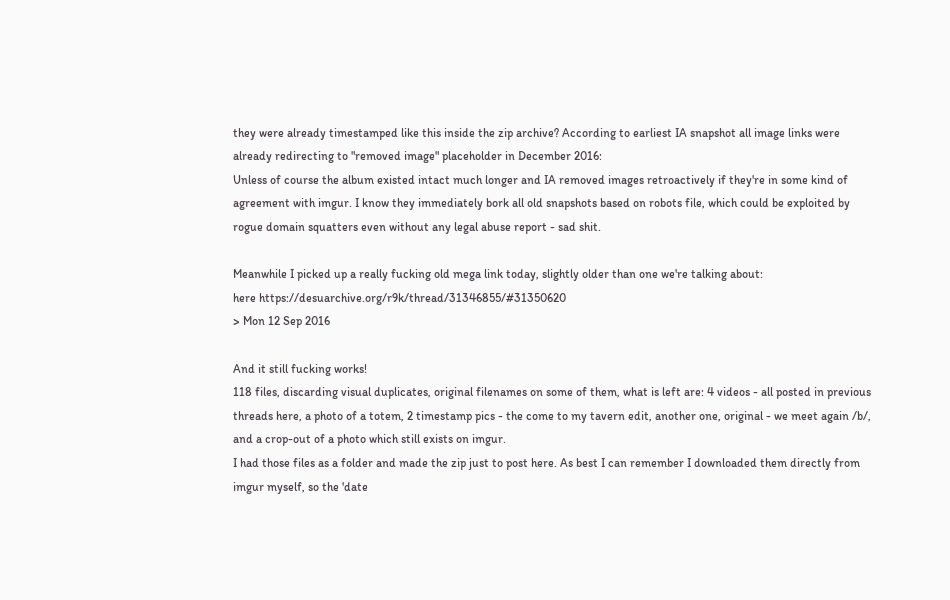they were already timestamped like this inside the zip archive? According to earliest IA snapshot all image links were already redirecting to "removed image" placeholder in December 2016:
Unless of course the album existed intact much longer and IA removed images retroactively if they're in some kind of agreement with imgur. I know they immediately bork all old snapshots based on robots file, which could be exploited by rogue domain squatters even without any legal abuse report - sad shit.

Meanwhile I picked up a really fucking old mega link today, slightly older than one we're talking about:
here https://desuarchive.org/r9k/thread/31346855/#31350620
> Mon 12 Sep 2016

And it still fucking works!
118 files, discarding visual duplicates, original filenames on some of them, what is left are: 4 videos - all posted in previous threads here, a photo of a totem, 2 timestamp pics - the come to my tavern edit, another one, original - we meet again /b/, and a crop-out of a photo which still exists on imgur.
I had those files as a folder and made the zip just to post here. As best I can remember I downloaded them directly from imgur myself, so the 'date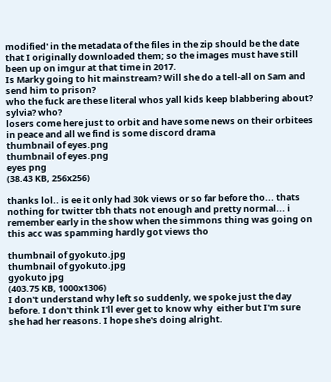modified' in the metadata of the files in the zip should be the date that I originally downloaded them; so the images must have still been up on imgur at that time in 2017.
Is Marky going to hit mainstream? Will she do a tell-all on Sam and send him to prison?
who the fuck are these literal whos yall kids keep blabbering about? sylvia? who?
losers come here just to orbit and have some news on their orbitees in peace and all we find is some discord drama
thumbnail of eyes.png
thumbnail of eyes.png
eyes png
(38.43 KB, 256x256)

thanks lol.. is ee it only had 30k views or so far before tho... thats nothing for twitter tbh thats not enough and pretty normal... i remember early in the show when the simmons thing was going on this acc was spamming hardly got views tho

thumbnail of gyokuto.jpg
thumbnail of gyokuto.jpg
gyokuto jpg
(403.75 KB, 1000x1306)
I don't understand why left so suddenly, we spoke just the day before. I don't think I'll ever get to know why  either but I'm sure she had her reasons. I hope she's doing alright.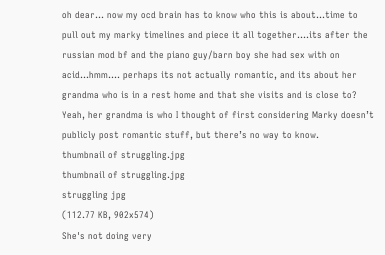oh dear... now my ocd brain has to know who this is about...time to pull out my marky timelines and piece it all together....its after the russian mod bf and the piano guy/barn boy she had sex with on acid...hmm.... perhaps its not actually romantic, and its about her grandma who is in a rest home and that she visits and is close to?
Yeah, her grandma is who I thought of first considering Marky doesn’t publicly post romantic stuff, but there’s no way to know.
thumbnail of struggling.jpg
thumbnail of struggling.jpg
struggling jpg
(112.77 KB, 902x574)
She's not doing very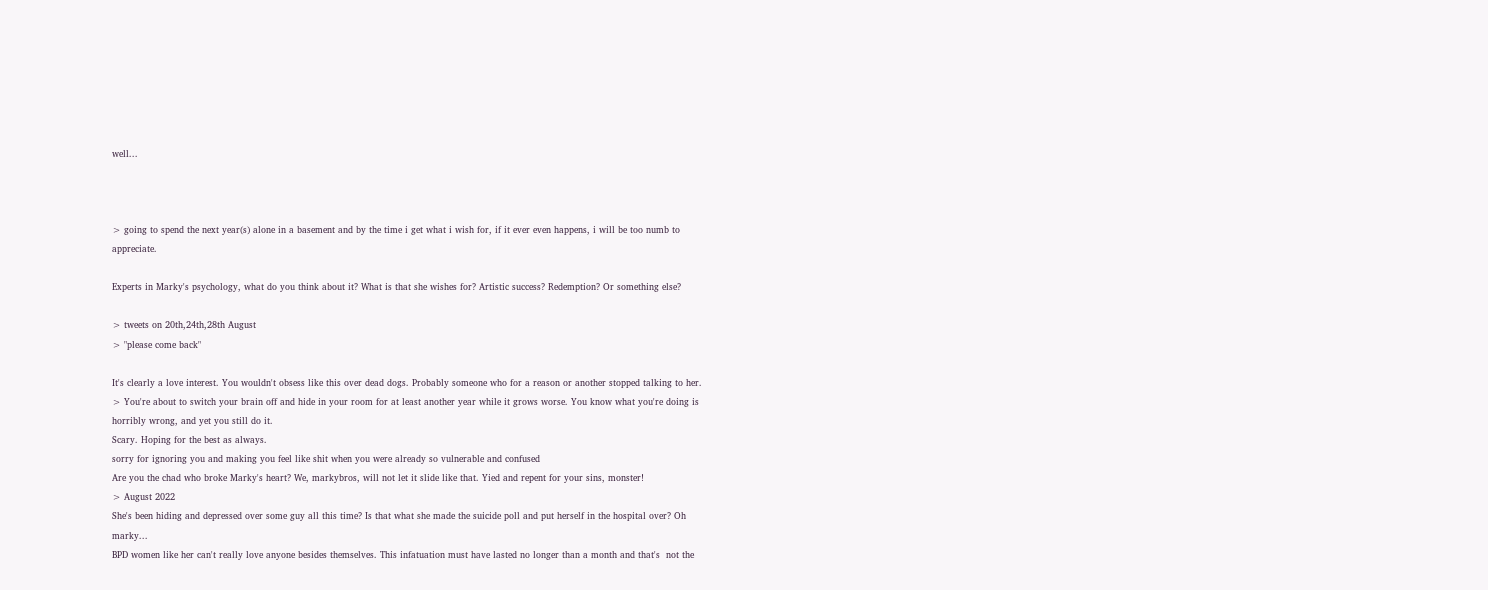well...



> going to spend the next year(s) alone in a basement and by the time i get what i wish for, if it ever even happens, i will be too numb to appreciate.

Experts in Marky's psychology, what do you think about it? What is that she wishes for? Artistic success? Redemption? Or something else?

> tweets on 20th,24th,28th August
> "please come back"

It's clearly a love interest. You wouldn't obsess like this over dead dogs. Probably someone who for a reason or another stopped talking to her.
> You're about to switch your brain off and hide in your room for at least another year while it grows worse. You know what you're doing is horribly wrong, and yet you still do it.
Scary. Hoping for the best as always.
sorry for ignoring you and making you feel like shit when you were already so vulnerable and confused
Are you the chad who broke Marky's heart? We, markybros, will not let it slide like that. Yied and repent for your sins, monster!
> August 2022
She's been hiding and depressed over some guy all this time? Is that what she made the suicide poll and put herself in the hospital over? Oh marky...
BPD women like her can't really love anyone besides themselves. This infatuation must have lasted no longer than a month and that's  not the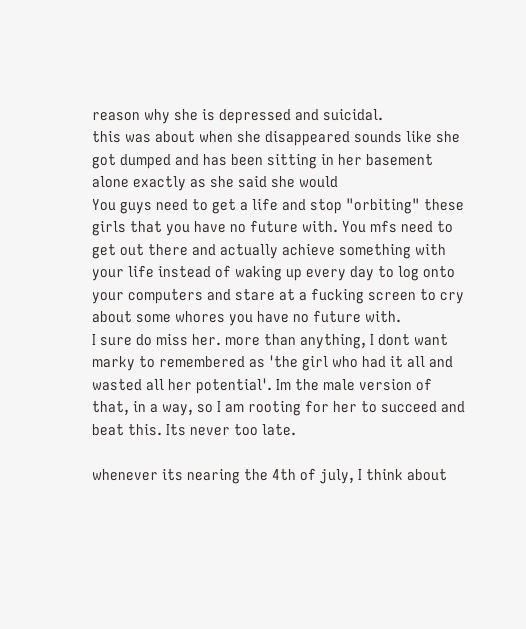reason why she is depressed and suicidal.
this was about when she disappeared sounds like she got dumped and has been sitting in her basement alone exactly as she said she would
You guys need to get a life and stop "orbiting" these girls that you have no future with. You mfs need to get out there and actually achieve something with your life instead of waking up every day to log onto your computers and stare at a fucking screen to cry about some whores you have no future with.
I sure do miss her. more than anything, I dont want marky to remembered as 'the girl who had it all and wasted all her potential'. Im the male version of that, in a way, so I am rooting for her to succeed and beat this. Its never too late.

whenever its nearing the 4th of july, I think about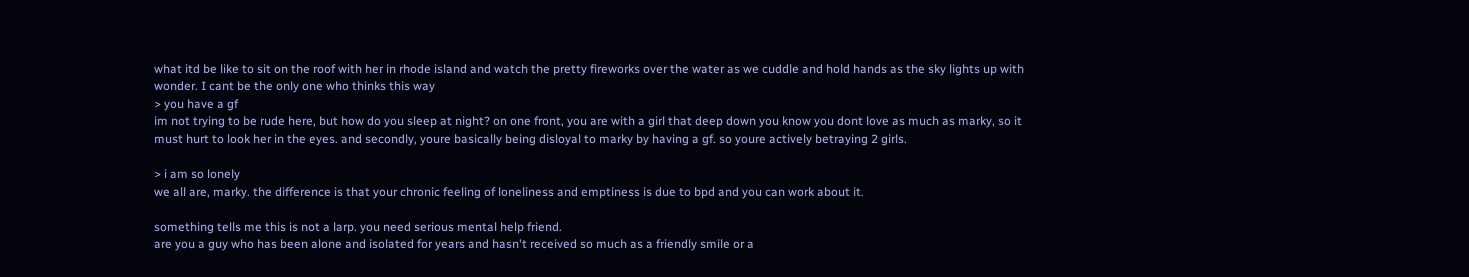what itd be like to sit on the roof with her in rhode island and watch the pretty fireworks over the water as we cuddle and hold hands as the sky lights up with wonder. I cant be the only one who thinks this way
> you have a gf
im not trying to be rude here, but how do you sleep at night? on one front, you are with a girl that deep down you know you dont love as much as marky, so it must hurt to look her in the eyes. and secondly, youre basically being disloyal to marky by having a gf. so youre actively betraying 2 girls.

> i am so lonely
we all are, marky. the difference is that your chronic feeling of loneliness and emptiness is due to bpd and you can work about it.

something tells me this is not a larp. you need serious mental help friend.
are you a guy who has been alone and isolated for years and hasn't received so much as a friendly smile or a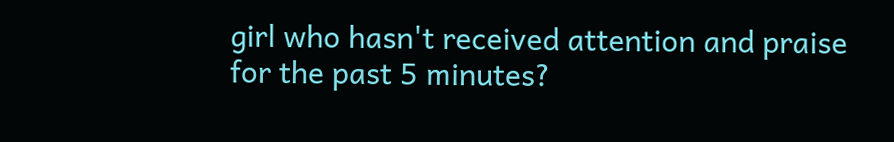girl who hasn't received attention and praise for the past 5 minutes?